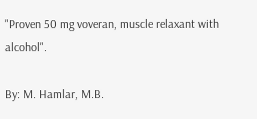"Proven 50 mg voveran, muscle relaxant with alcohol".

By: M. Hamlar, M.B.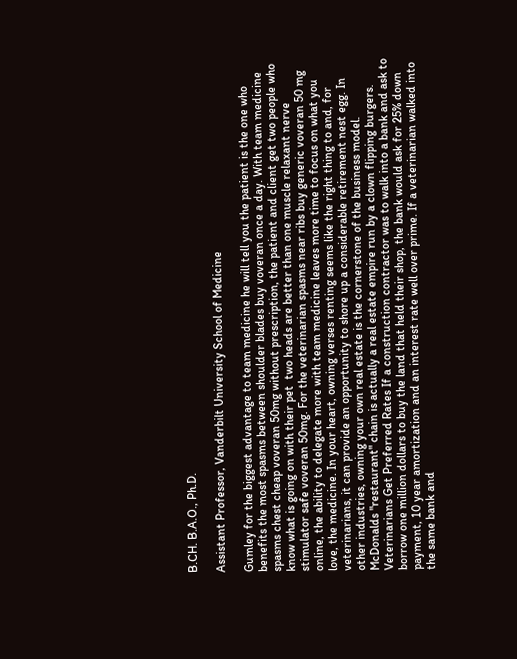B.CH. B.A.O., Ph.D.

Assistant Professor, Vanderbilt University School of Medicine

Gumley for the biggest advantage to team medicine he will tell you the patient is the one who benefits the most spasms between shoulder blades buy voveran once a day. With team medicine spasms chest cheap voveran 50mg without prescription, the patient and client get two people who know what is going on with their pet  two heads are better than one muscle relaxant nerve stimulator safe voveran 50mg. For the veterinarian spasms near ribs buy generic voveran 50 mg online, the ability to delegate more with team medicine leaves more time to focus on what you love, the medicine. In your heart, owning verses renting seems like the right thing to and, for veterinarians, it can provide an opportunity to shore up a considerable retirement nest egg. In other industries, owning your own real estate is the cornerstone of the business model. McDonalds "restaurant" chain is actually a real estate empire run by a clown flipping burgers. Veterinarians Get Preferred Rates If a construction contractor was to walk into a bank and ask to borrow one million dollars to buy the land that held their shop, the bank would ask for 25% down payment, 10 year amortization and an interest rate well over prime. If a veterinarian walked into the same bank and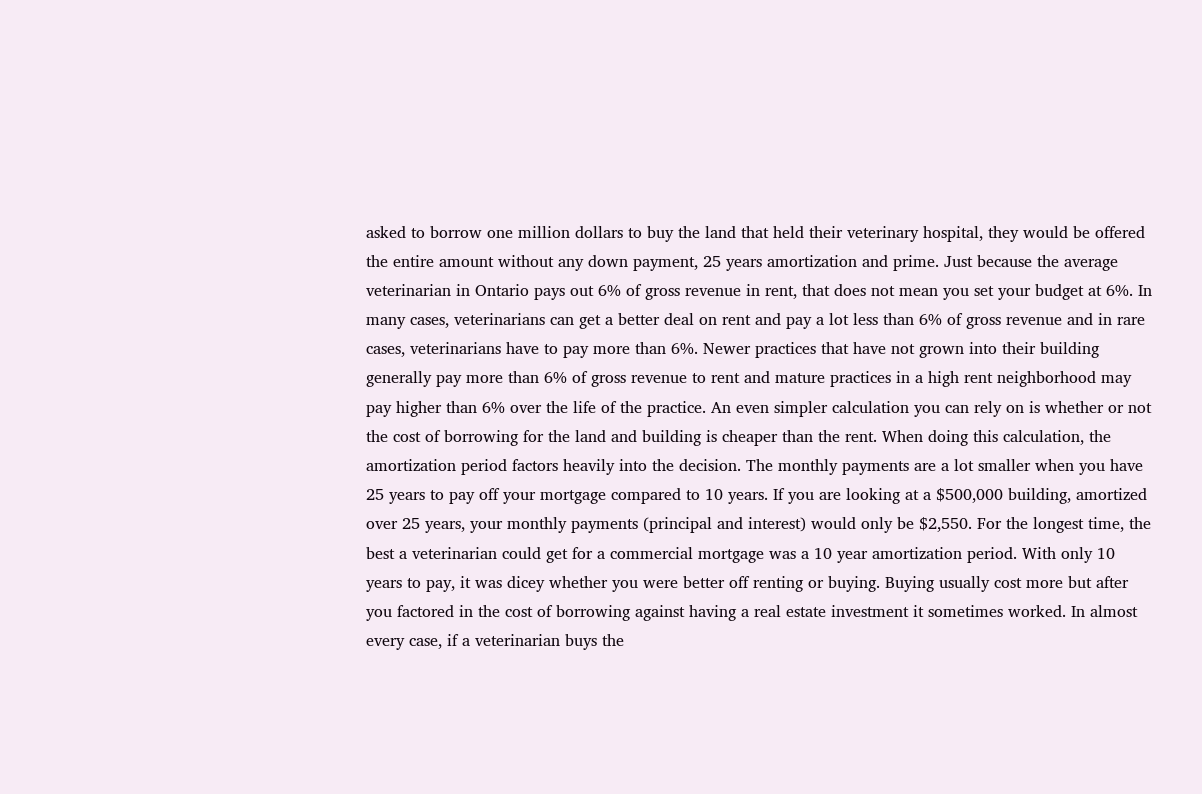asked to borrow one million dollars to buy the land that held their veterinary hospital, they would be offered the entire amount without any down payment, 25 years amortization and prime. Just because the average veterinarian in Ontario pays out 6% of gross revenue in rent, that does not mean you set your budget at 6%. In many cases, veterinarians can get a better deal on rent and pay a lot less than 6% of gross revenue and in rare cases, veterinarians have to pay more than 6%. Newer practices that have not grown into their building generally pay more than 6% of gross revenue to rent and mature practices in a high rent neighborhood may pay higher than 6% over the life of the practice. An even simpler calculation you can rely on is whether or not the cost of borrowing for the land and building is cheaper than the rent. When doing this calculation, the amortization period factors heavily into the decision. The monthly payments are a lot smaller when you have 25 years to pay off your mortgage compared to 10 years. If you are looking at a $500,000 building, amortized over 25 years, your monthly payments (principal and interest) would only be $2,550. For the longest time, the best a veterinarian could get for a commercial mortgage was a 10 year amortization period. With only 10 years to pay, it was dicey whether you were better off renting or buying. Buying usually cost more but after you factored in the cost of borrowing against having a real estate investment it sometimes worked. In almost every case, if a veterinarian buys the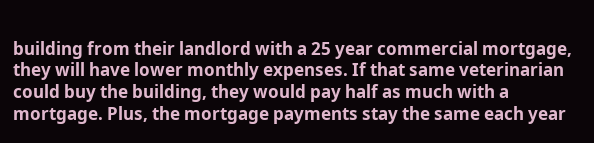building from their landlord with a 25 year commercial mortgage, they will have lower monthly expenses. If that same veterinarian could buy the building, they would pay half as much with a mortgage. Plus, the mortgage payments stay the same each year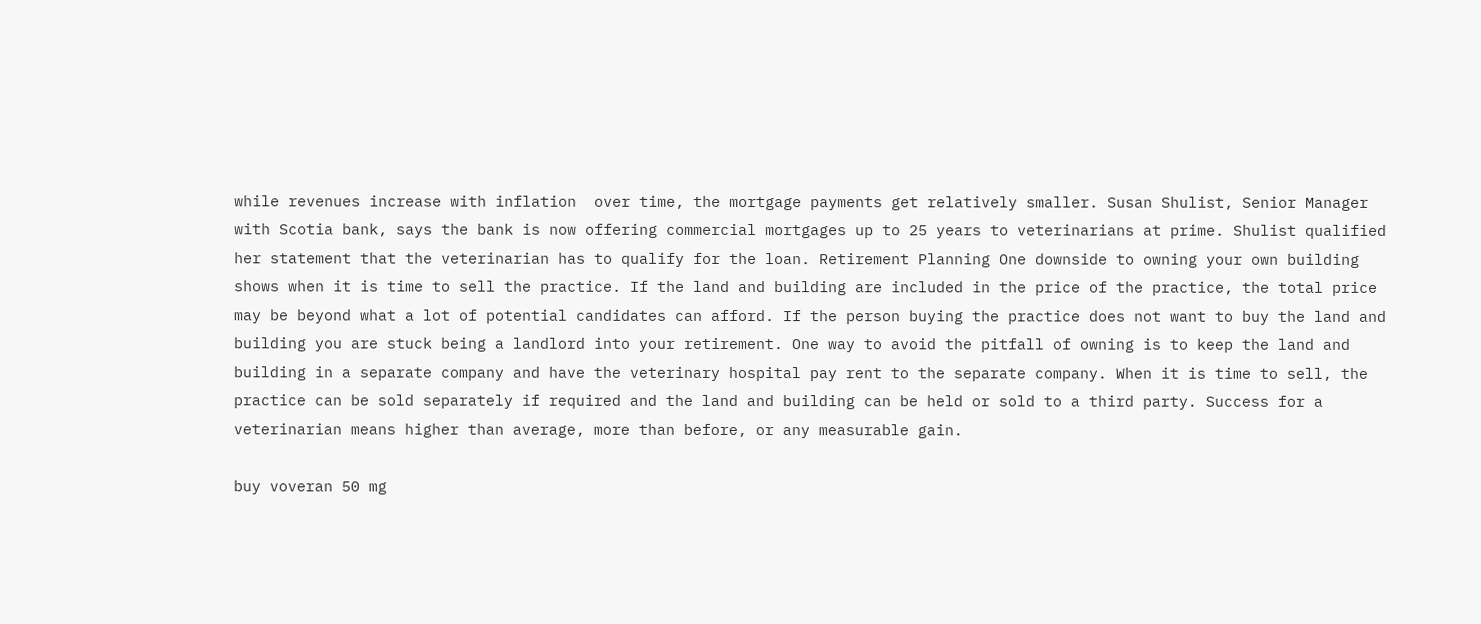while revenues increase with inflation  over time, the mortgage payments get relatively smaller. Susan Shulist, Senior Manager with Scotia bank, says the bank is now offering commercial mortgages up to 25 years to veterinarians at prime. Shulist qualified her statement that the veterinarian has to qualify for the loan. Retirement Planning One downside to owning your own building shows when it is time to sell the practice. If the land and building are included in the price of the practice, the total price may be beyond what a lot of potential candidates can afford. If the person buying the practice does not want to buy the land and building you are stuck being a landlord into your retirement. One way to avoid the pitfall of owning is to keep the land and building in a separate company and have the veterinary hospital pay rent to the separate company. When it is time to sell, the practice can be sold separately if required and the land and building can be held or sold to a third party. Success for a veterinarian means higher than average, more than before, or any measurable gain.

buy voveran 50 mg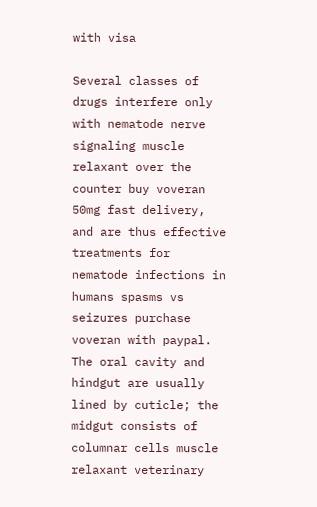with visa

Several classes of drugs interfere only with nematode nerve signaling muscle relaxant over the counter buy voveran 50mg fast delivery, and are thus effective treatments for nematode infections in humans spasms vs seizures purchase voveran with paypal. The oral cavity and hindgut are usually lined by cuticle; the midgut consists of columnar cells muscle relaxant veterinary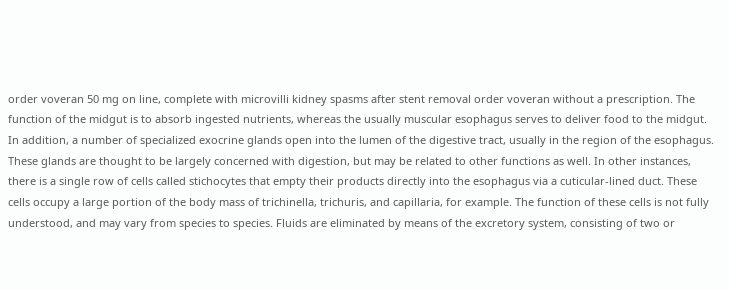order voveran 50 mg on line, complete with microvilli kidney spasms after stent removal order voveran without a prescription. The function of the midgut is to absorb ingested nutrients, whereas the usually muscular esophagus serves to deliver food to the midgut. In addition, a number of specialized exocrine glands open into the lumen of the digestive tract, usually in the region of the esophagus. These glands are thought to be largely concerned with digestion, but may be related to other functions as well. In other instances, there is a single row of cells called stichocytes that empty their products directly into the esophagus via a cuticular-lined duct. These cells occupy a large portion of the body mass of trichinella, trichuris, and capillaria, for example. The function of these cells is not fully understood, and may vary from species to species. Fluids are eliminated by means of the excretory system, consisting of two or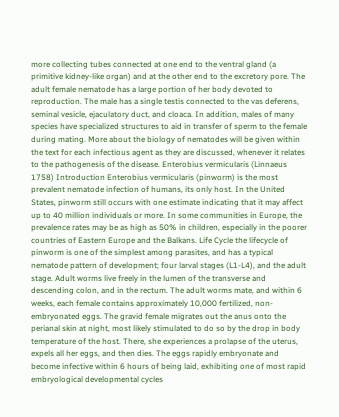more collecting tubes connected at one end to the ventral gland (a primitive kidney-like organ) and at the other end to the excretory pore. The adult female nematode has a large portion of her body devoted to reproduction. The male has a single testis connected to the vas deferens, seminal vesicle, ejaculatory duct, and cloaca. In addition, males of many species have specialized structures to aid in transfer of sperm to the female during mating. More about the biology of nematodes will be given within the text for each infectious agent as they are discussed, whenever it relates to the pathogenesis of the disease. Enterobius vermicularis (Linnaeus 1758) Introduction Enterobius vermicularis (pinworm) is the most prevalent nematode infection of humans, its only host. In the United States, pinworm still occurs with one estimate indicating that it may affect up to 40 million individuals or more. In some communities in Europe, the prevalence rates may be as high as 50% in children, especially in the poorer countries of Eastern Europe and the Balkans. Life Cycle the lifecycle of pinworm is one of the simplest among parasites, and has a typical nematode pattern of development; four larval stages (L1-L4), and the adult stage. Adult worms live freely in the lumen of the transverse and descending colon, and in the rectum. The adult worms mate, and within 6 weeks, each female contains approximately 10,000 fertilized, non-embryonated eggs. The gravid female migrates out the anus onto the perianal skin at night, most likely stimulated to do so by the drop in body temperature of the host. There, she experiences a prolapse of the uterus, expels all her eggs, and then dies. The eggs rapidly embryonate and become infective within 6 hours of being laid, exhibiting one of most rapid embryological developmental cycles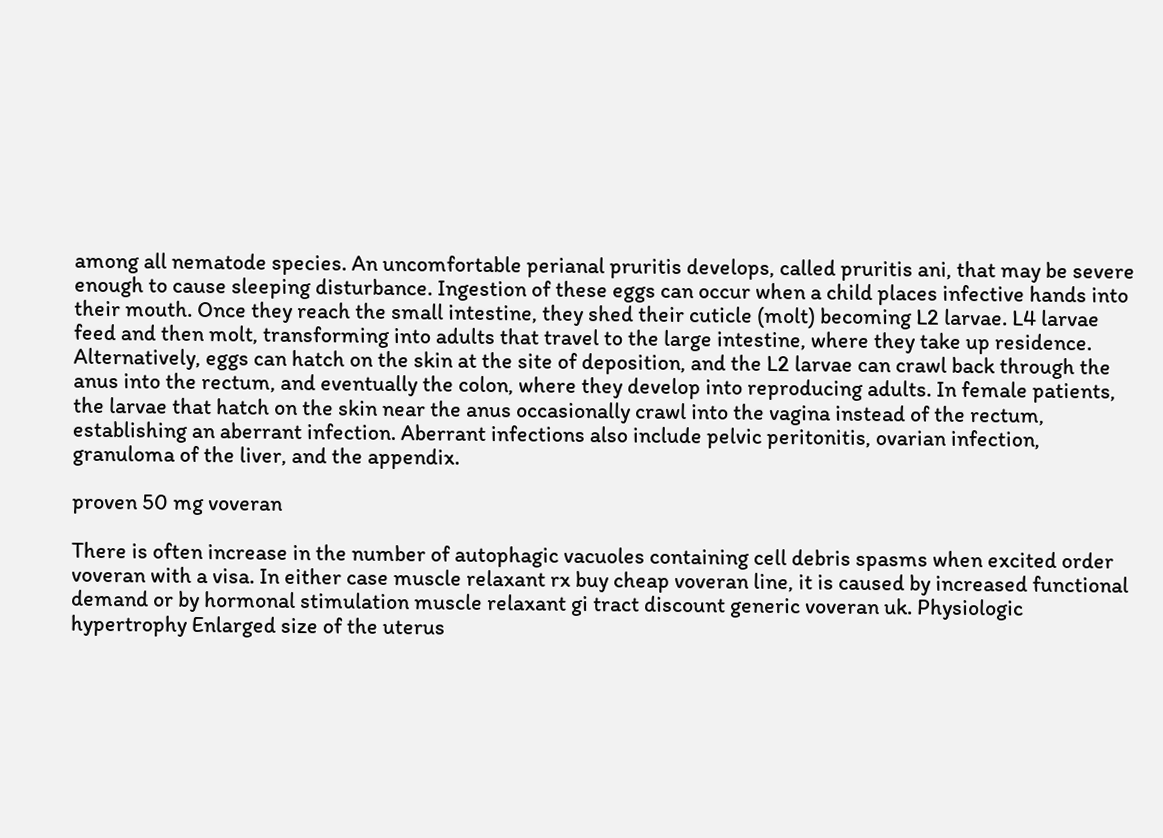among all nematode species. An uncomfortable perianal pruritis develops, called pruritis ani, that may be severe enough to cause sleeping disturbance. Ingestion of these eggs can occur when a child places infective hands into their mouth. Once they reach the small intestine, they shed their cuticle (molt) becoming L2 larvae. L4 larvae feed and then molt, transforming into adults that travel to the large intestine, where they take up residence. Alternatively, eggs can hatch on the skin at the site of deposition, and the L2 larvae can crawl back through the anus into the rectum, and eventually the colon, where they develop into reproducing adults. In female patients, the larvae that hatch on the skin near the anus occasionally crawl into the vagina instead of the rectum, establishing an aberrant infection. Aberrant infections also include pelvic peritonitis, ovarian infection, granuloma of the liver, and the appendix.

proven 50 mg voveran

There is often increase in the number of autophagic vacuoles containing cell debris spasms when excited order voveran with a visa. In either case muscle relaxant rx buy cheap voveran line, it is caused by increased functional demand or by hormonal stimulation muscle relaxant gi tract discount generic voveran uk. Physiologic hypertrophy Enlarged size of the uterus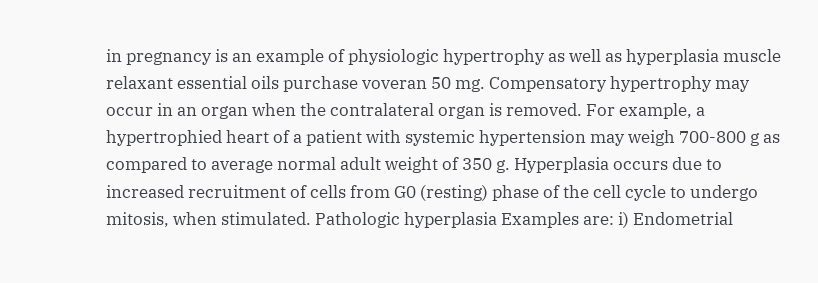in pregnancy is an example of physiologic hypertrophy as well as hyperplasia muscle relaxant essential oils purchase voveran 50 mg. Compensatory hypertrophy may occur in an organ when the contralateral organ is removed. For example, a hypertrophied heart of a patient with systemic hypertension may weigh 700-800 g as compared to average normal adult weight of 350 g. Hyperplasia occurs due to increased recruitment of cells from G0 (resting) phase of the cell cycle to undergo mitosis, when stimulated. Pathologic hyperplasia Examples are: i) Endometrial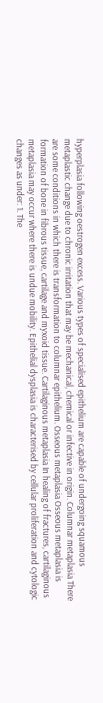hyperplasia following oestrogen excess. Various types of specialised epithelium are capable of undergoing squamous metaplastic change due to chronic irritation that may be mechanical, chemical or infective in origin. Columnar metaplasia There are some conditions in which there is transformation to columnar epithelium. Osseous metaplasia Osseous metaplasia is formation of bone in fibrous tissue, cartilage and myxoid tissue. Cartilaginous metaplasia In healing of fractures, cartilaginous metaplasia may occur where there is undue mobility. Epithelial dysplasia is characterised by cellular proliferation and cytologic changes as under: 1. The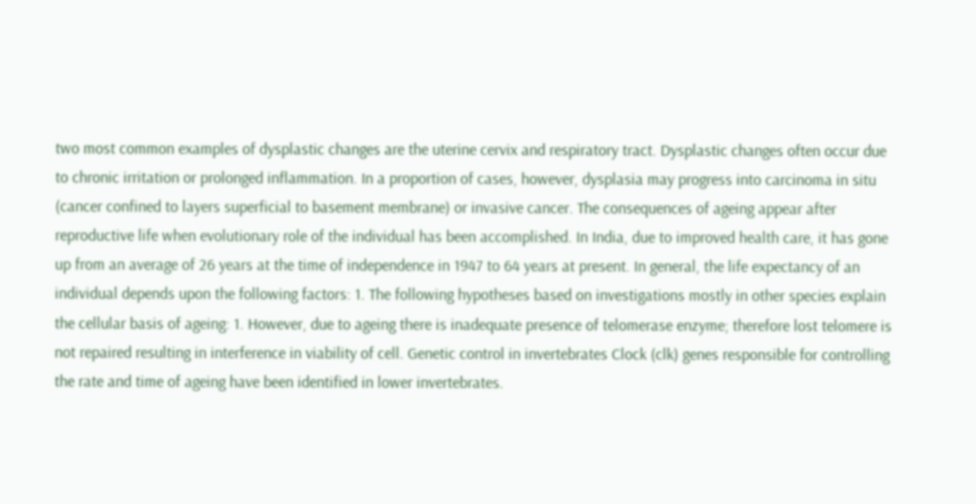two most common examples of dysplastic changes are the uterine cervix and respiratory tract. Dysplastic changes often occur due to chronic irritation or prolonged inflammation. In a proportion of cases, however, dysplasia may progress into carcinoma in situ (cancer confined to layers superficial to basement membrane) or invasive cancer. The consequences of ageing appear after reproductive life when evolutionary role of the individual has been accomplished. In India, due to improved health care, it has gone up from an average of 26 years at the time of independence in 1947 to 64 years at present. In general, the life expectancy of an individual depends upon the following factors: 1. The following hypotheses based on investigations mostly in other species explain the cellular basis of ageing: 1. However, due to ageing there is inadequate presence of telomerase enzyme; therefore lost telomere is not repaired resulting in interference in viability of cell. Genetic control in invertebrates Clock (clk) genes responsible for controlling the rate and time of ageing have been identified in lower invertebrates.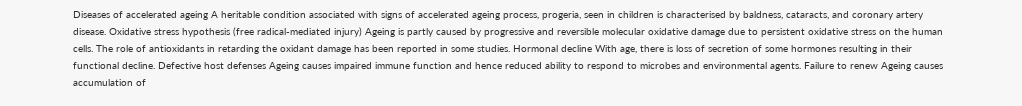Diseases of accelerated ageing A heritable condition associated with signs of accelerated ageing process, progeria, seen in children is characterised by baldness, cataracts, and coronary artery disease. Oxidative stress hypothesis (free radical-mediated injury) Ageing is partly caused by progressive and reversible molecular oxidative damage due to persistent oxidative stress on the human cells. The role of antioxidants in retarding the oxidant damage has been reported in some studies. Hormonal decline With age, there is loss of secretion of some hormones resulting in their functional decline. Defective host defenses Ageing causes impaired immune function and hence reduced ability to respond to microbes and environmental agents. Failure to renew Ageing causes accumulation of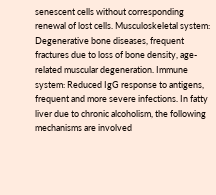senescent cells without corresponding renewal of lost cells. Musculoskeletal system: Degenerative bone diseases, frequent fractures due to loss of bone density, age-related muscular degeneration. Immune system: Reduced IgG response to antigens, frequent and more severe infections. In fatty liver due to chronic alcoholism, the following mechanisms are involved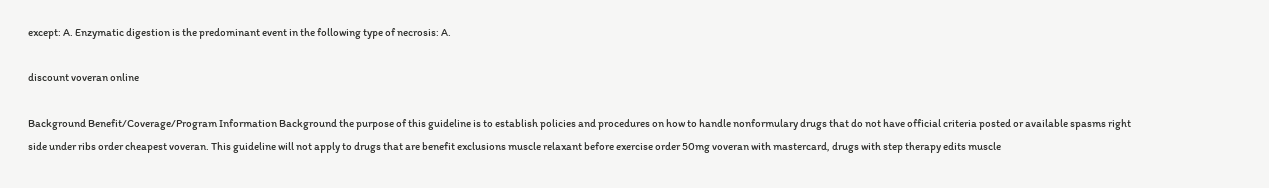except: A. Enzymatic digestion is the predominant event in the following type of necrosis: A.

discount voveran online

Background Benefit/Coverage/Program Information Background the purpose of this guideline is to establish policies and procedures on how to handle nonformulary drugs that do not have official criteria posted or available spasms right side under ribs order cheapest voveran. This guideline will not apply to drugs that are benefit exclusions muscle relaxant before exercise order 50mg voveran with mastercard, drugs with step therapy edits muscle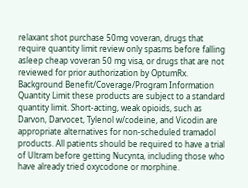relaxant shot purchase 50mg voveran, drugs that require quantity limit review only spasms before falling asleep cheap voveran 50 mg visa, or drugs that are not reviewed for prior authorization by OptumRx. Background Benefit/Coverage/Program Information Quantity Limit these products are subject to a standard quantity limit. Short-acting, weak opioids, such as Darvon, Darvocet, Tylenol w/codeine, and Vicodin are appropriate alternatives for non-scheduled tramadol products. All patients should be required to have a trial of Ultram before getting Nucynta, including those who have already tried oxycodone or morphine.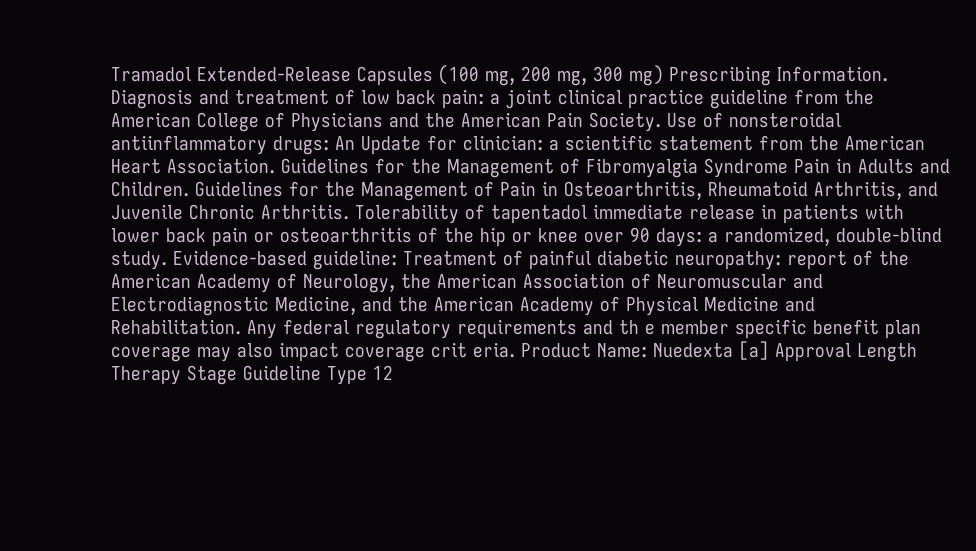Tramadol Extended-Release Capsules (100 mg, 200 mg, 300 mg) Prescribing Information. Diagnosis and treatment of low back pain: a joint clinical practice guideline from the American College of Physicians and the American Pain Society. Use of nonsteroidal antiinflammatory drugs: An Update for clinician: a scientific statement from the American Heart Association. Guidelines for the Management of Fibromyalgia Syndrome Pain in Adults and Children. Guidelines for the Management of Pain in Osteoarthritis, Rheumatoid Arthritis, and Juvenile Chronic Arthritis. Tolerability of tapentadol immediate release in patients with lower back pain or osteoarthritis of the hip or knee over 90 days: a randomized, double-blind study. Evidence-based guideline: Treatment of painful diabetic neuropathy: report of the American Academy of Neurology, the American Association of Neuromuscular and Electrodiagnostic Medicine, and the American Academy of Physical Medicine and Rehabilitation. Any federal regulatory requirements and th e member specific benefit plan coverage may also impact coverage crit eria. Product Name: Nuedexta [a] Approval Length Therapy Stage Guideline Type 12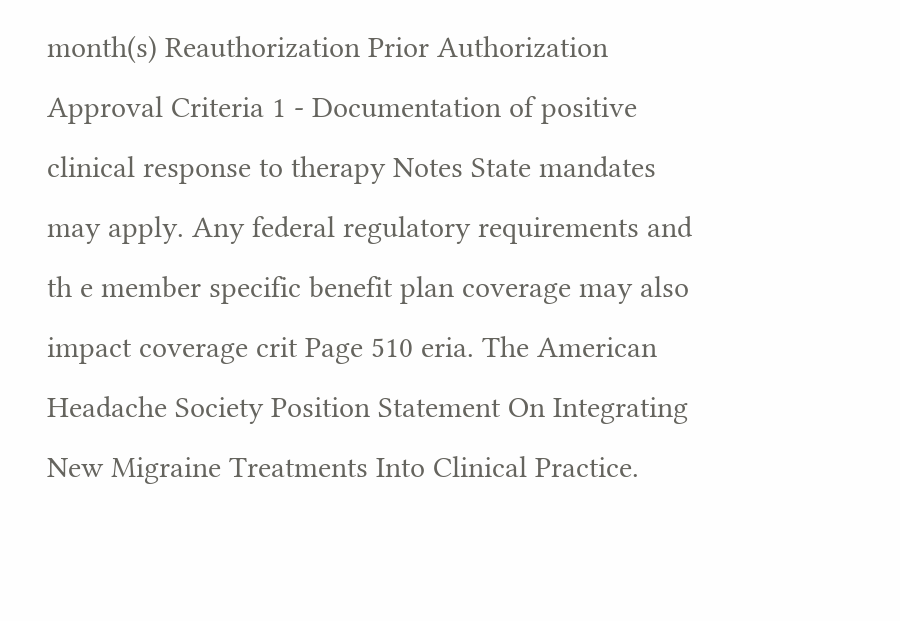month(s) Reauthorization Prior Authorization Approval Criteria 1 - Documentation of positive clinical response to therapy Notes State mandates may apply. Any federal regulatory requirements and th e member specific benefit plan coverage may also impact coverage crit Page 510 eria. The American Headache Society Position Statement On Integrating New Migraine Treatments Into Clinical Practice.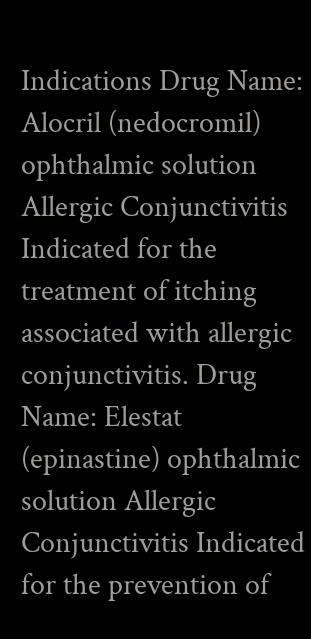Indications Drug Name: Alocril (nedocromil) ophthalmic solution Allergic Conjunctivitis Indicated for the treatment of itching associated with allergic conjunctivitis. Drug Name: Elestat (epinastine) ophthalmic solution Allergic Conjunctivitis Indicated for the prevention of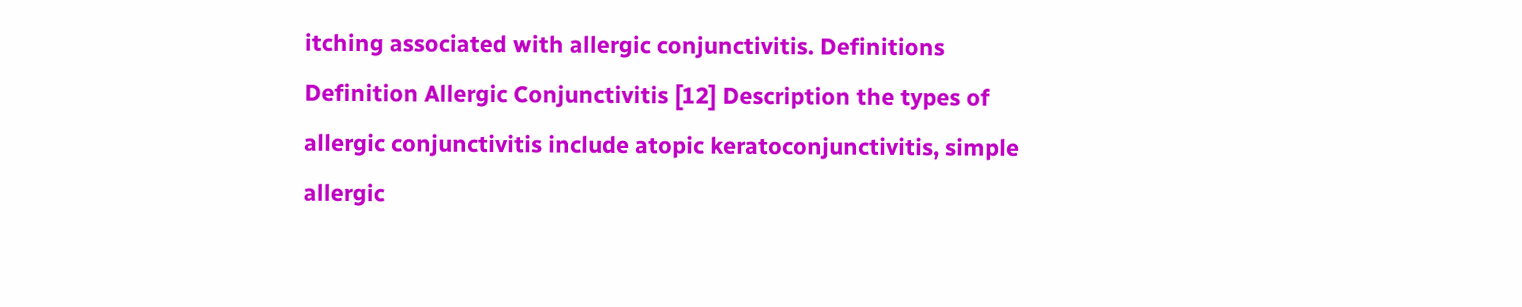itching associated with allergic conjunctivitis. Definitions Definition Allergic Conjunctivitis [12] Description the types of allergic conjunctivitis include atopic keratoconjunctivitis, simple allergic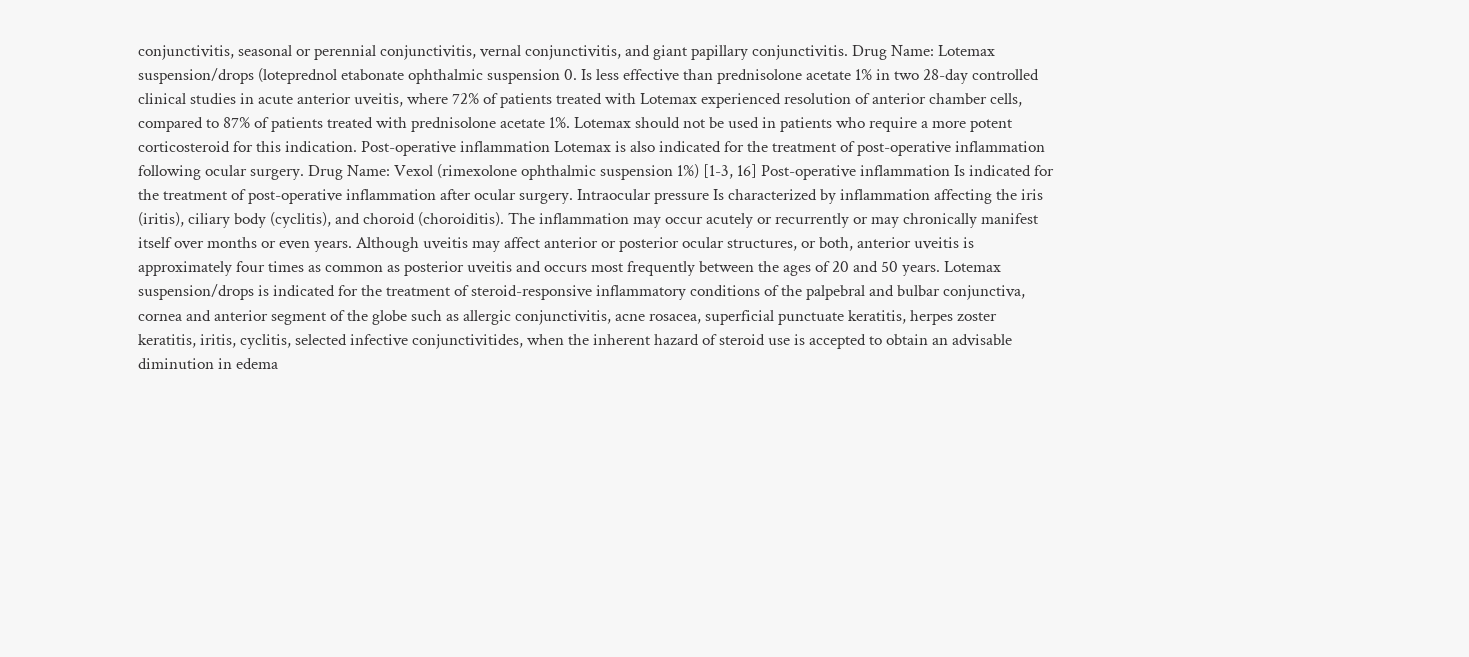conjunctivitis, seasonal or perennial conjunctivitis, vernal conjunctivitis, and giant papillary conjunctivitis. Drug Name: Lotemax suspension/drops (loteprednol etabonate ophthalmic suspension 0. Is less effective than prednisolone acetate 1% in two 28-day controlled clinical studies in acute anterior uveitis, where 72% of patients treated with Lotemax experienced resolution of anterior chamber cells, compared to 87% of patients treated with prednisolone acetate 1%. Lotemax should not be used in patients who require a more potent corticosteroid for this indication. Post-operative inflammation Lotemax is also indicated for the treatment of post-operative inflammation following ocular surgery. Drug Name: Vexol (rimexolone ophthalmic suspension 1%) [1-3, 16] Post-operative inflammation Is indicated for the treatment of post-operative inflammation after ocular surgery. Intraocular pressure Is characterized by inflammation affecting the iris (iritis), ciliary body (cyclitis), and choroid (choroiditis). The inflammation may occur acutely or recurrently or may chronically manifest itself over months or even years. Although uveitis may affect anterior or posterior ocular structures, or both, anterior uveitis is approximately four times as common as posterior uveitis and occurs most frequently between the ages of 20 and 50 years. Lotemax suspension/drops is indicated for the treatment of steroid-responsive inflammatory conditions of the palpebral and bulbar conjunctiva, cornea and anterior segment of the globe such as allergic conjunctivitis, acne rosacea, superficial punctuate keratitis, herpes zoster keratitis, iritis, cyclitis, selected infective conjunctivitides, when the inherent hazard of steroid use is accepted to obtain an advisable diminution in edema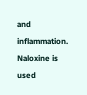and inflammation. Naloxine is used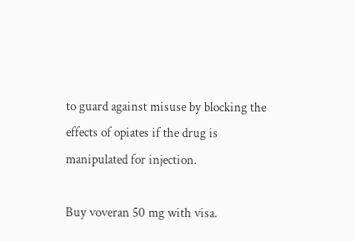to guard against misuse by blocking the effects of opiates if the drug is manipulated for injection.

Buy voveran 50 mg with visa.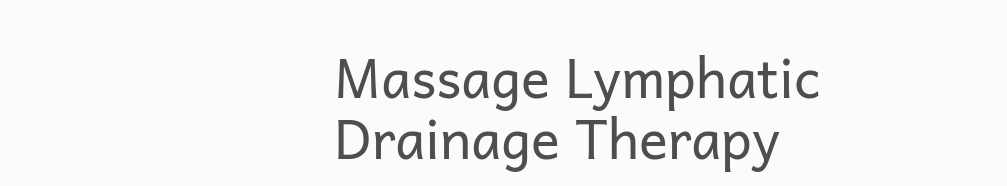Massage Lymphatic Drainage Therapy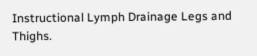Instructional Lymph Drainage Legs and Thighs.